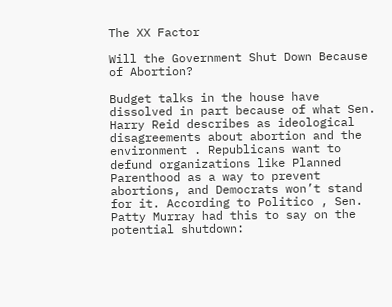The XX Factor

Will the Government Shut Down Because of Abortion?

Budget talks in the house have dissolved in part because of what Sen. Harry Reid describes as ideological disagreements about abortion and the environment . Republicans want to defund organizations like Planned Parenthood as a way to prevent abortions, and Democrats won’t stand for it. According to Politico , Sen. Patty Murray had this to say on the potential shutdown: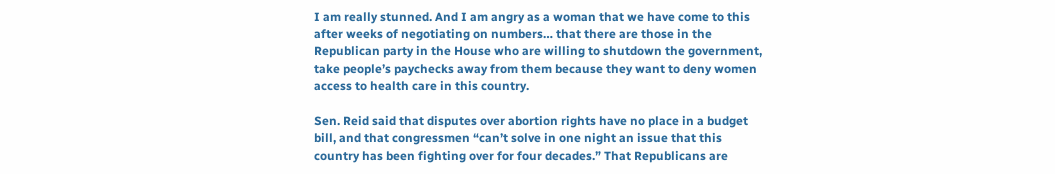I am really stunned. And I am angry as a woman that we have come to this after weeks of negotiating on numbers… that there are those in the Republican party in the House who are willing to shutdown the government, take people’s paychecks away from them because they want to deny women access to health care in this country.

Sen. Reid said that disputes over abortion rights have no place in a budget bill, and that congressmen “can’t solve in one night an issue that this country has been fighting over for four decades.” That Republicans are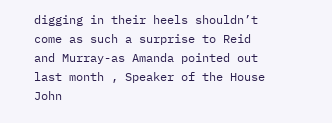digging in their heels shouldn’t come as such a surprise to Reid and Murray-as Amanda pointed out last month , Speaker of the House John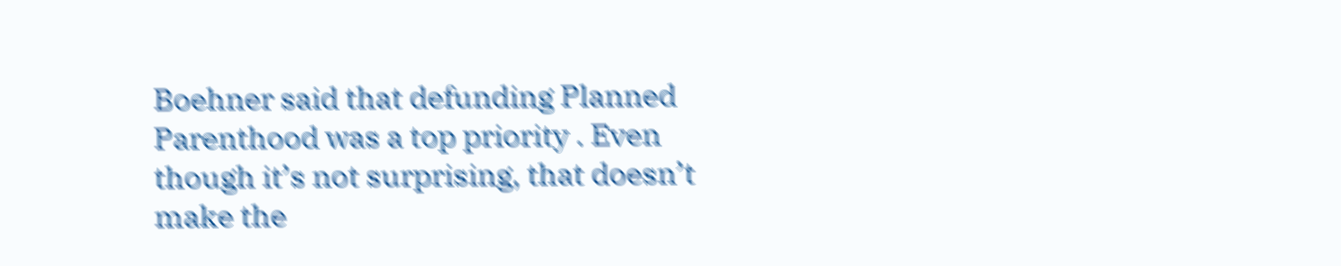Boehner said that defunding Planned Parenthood was a top priority . Even though it’s not surprising, that doesn’t make the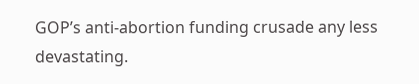GOP’s anti-abortion funding crusade any less devastating.